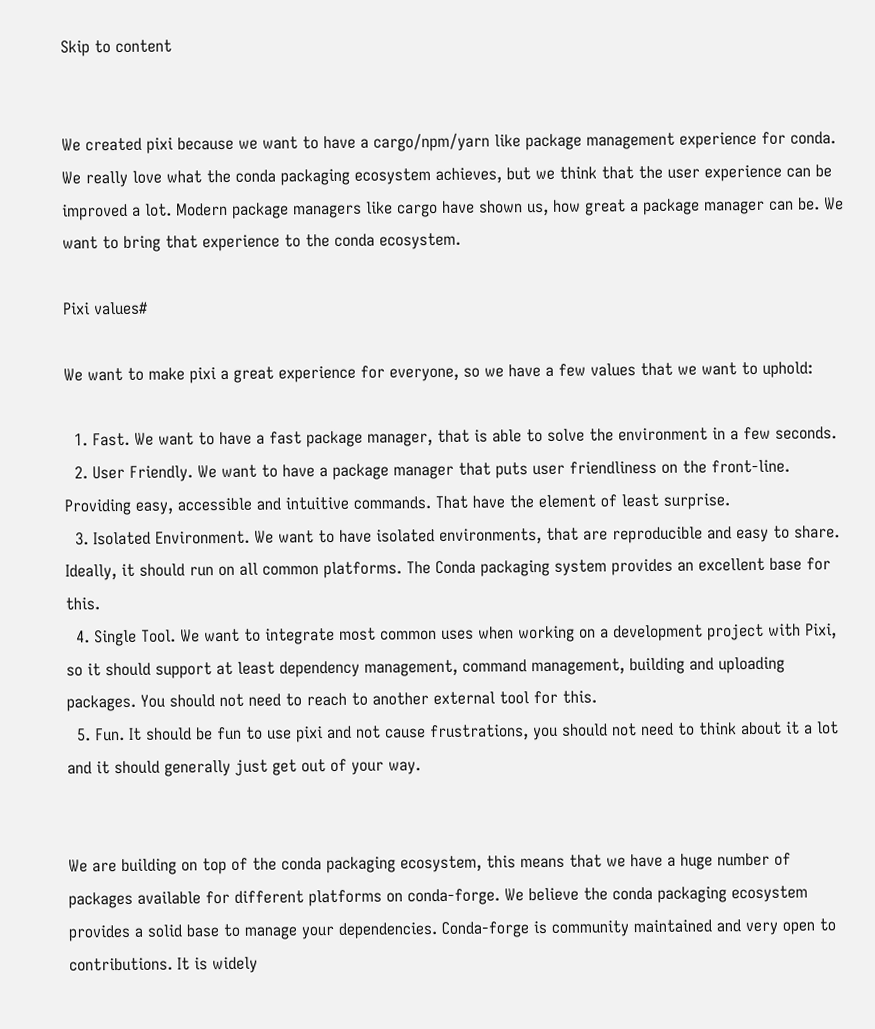Skip to content


We created pixi because we want to have a cargo/npm/yarn like package management experience for conda. We really love what the conda packaging ecosystem achieves, but we think that the user experience can be improved a lot. Modern package managers like cargo have shown us, how great a package manager can be. We want to bring that experience to the conda ecosystem.

Pixi values#

We want to make pixi a great experience for everyone, so we have a few values that we want to uphold:

  1. Fast. We want to have a fast package manager, that is able to solve the environment in a few seconds.
  2. User Friendly. We want to have a package manager that puts user friendliness on the front-line. Providing easy, accessible and intuitive commands. That have the element of least surprise.
  3. Isolated Environment. We want to have isolated environments, that are reproducible and easy to share. Ideally, it should run on all common platforms. The Conda packaging system provides an excellent base for this.
  4. Single Tool. We want to integrate most common uses when working on a development project with Pixi, so it should support at least dependency management, command management, building and uploading packages. You should not need to reach to another external tool for this.
  5. Fun. It should be fun to use pixi and not cause frustrations, you should not need to think about it a lot and it should generally just get out of your way.


We are building on top of the conda packaging ecosystem, this means that we have a huge number of packages available for different platforms on conda-forge. We believe the conda packaging ecosystem provides a solid base to manage your dependencies. Conda-forge is community maintained and very open to contributions. It is widely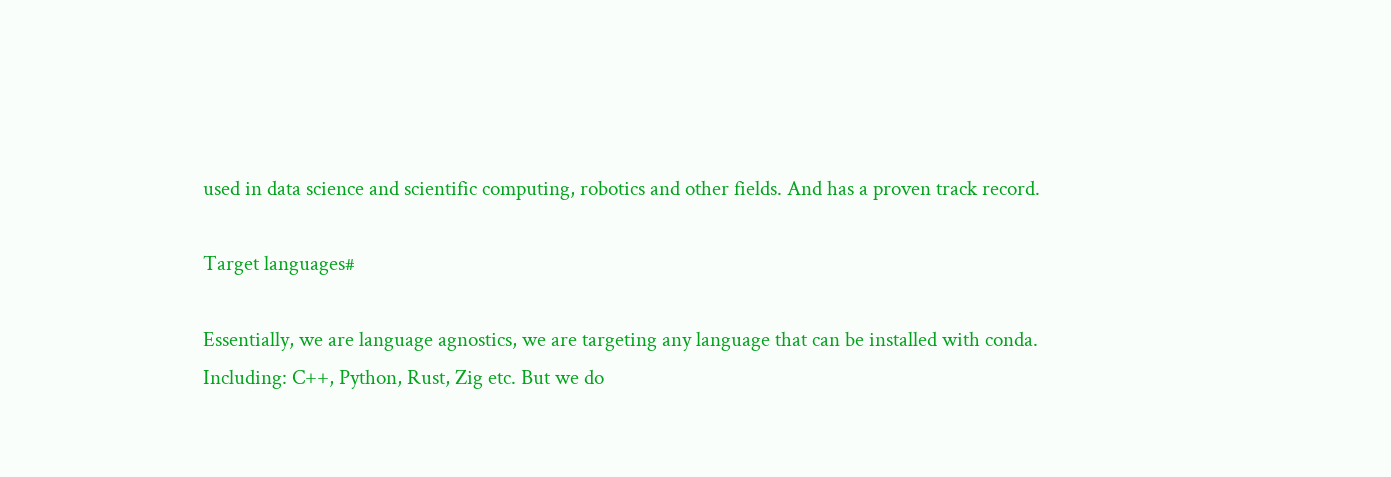used in data science and scientific computing, robotics and other fields. And has a proven track record.

Target languages#

Essentially, we are language agnostics, we are targeting any language that can be installed with conda. Including: C++, Python, Rust, Zig etc. But we do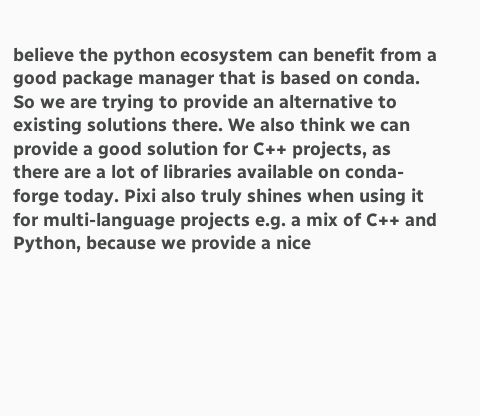believe the python ecosystem can benefit from a good package manager that is based on conda. So we are trying to provide an alternative to existing solutions there. We also think we can provide a good solution for C++ projects, as there are a lot of libraries available on conda-forge today. Pixi also truly shines when using it for multi-language projects e.g. a mix of C++ and Python, because we provide a nice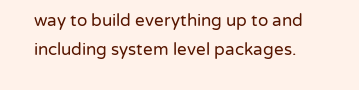way to build everything up to and including system level packages.